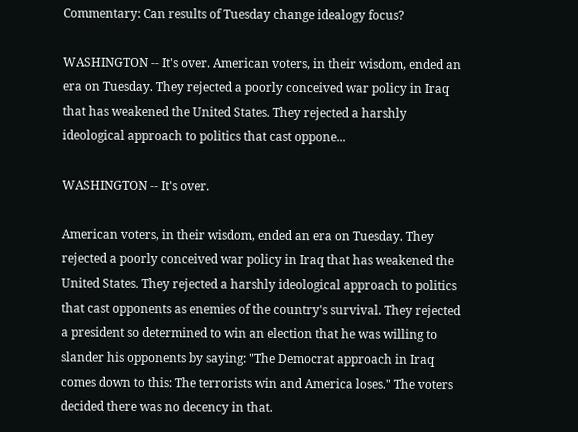Commentary: Can results of Tuesday change idealogy focus?

WASHINGTON -- It's over. American voters, in their wisdom, ended an era on Tuesday. They rejected a poorly conceived war policy in Iraq that has weakened the United States. They rejected a harshly ideological approach to politics that cast oppone...

WASHINGTON -- It's over.

American voters, in their wisdom, ended an era on Tuesday. They rejected a poorly conceived war policy in Iraq that has weakened the United States. They rejected a harshly ideological approach to politics that cast opponents as enemies of the country's survival. They rejected a president so determined to win an election that he was willing to slander his opponents by saying: "The Democrat approach in Iraq comes down to this: The terrorists win and America loses." The voters decided there was no decency in that.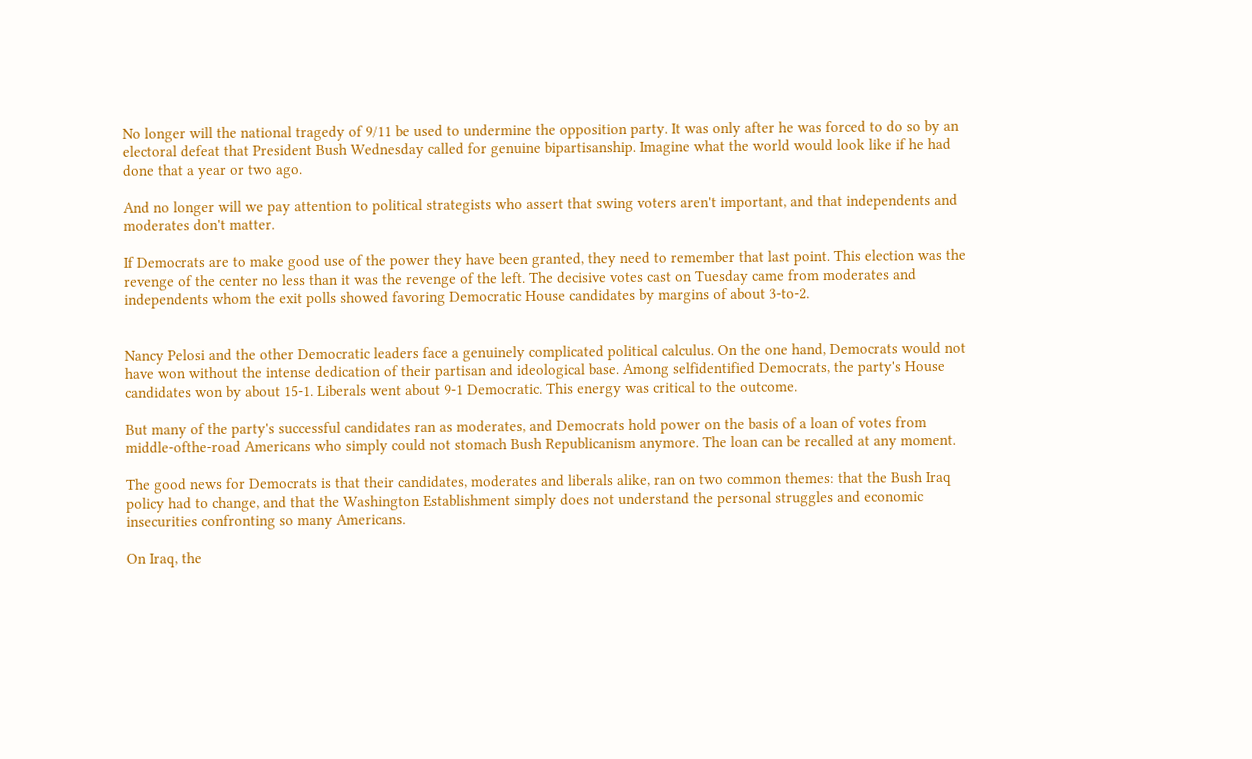No longer will the national tragedy of 9/11 be used to undermine the opposition party. It was only after he was forced to do so by an electoral defeat that President Bush Wednesday called for genuine bipartisanship. Imagine what the world would look like if he had done that a year or two ago.

And no longer will we pay attention to political strategists who assert that swing voters aren't important, and that independents and moderates don't matter.

If Democrats are to make good use of the power they have been granted, they need to remember that last point. This election was the revenge of the center no less than it was the revenge of the left. The decisive votes cast on Tuesday came from moderates and independents whom the exit polls showed favoring Democratic House candidates by margins of about 3-to-2.


Nancy Pelosi and the other Democratic leaders face a genuinely complicated political calculus. On the one hand, Democrats would not have won without the intense dedication of their partisan and ideological base. Among selfidentified Democrats, the party's House candidates won by about 15-1. Liberals went about 9-1 Democratic. This energy was critical to the outcome.

But many of the party's successful candidates ran as moderates, and Democrats hold power on the basis of a loan of votes from middle-ofthe-road Americans who simply could not stomach Bush Republicanism anymore. The loan can be recalled at any moment.

The good news for Democrats is that their candidates, moderates and liberals alike, ran on two common themes: that the Bush Iraq policy had to change, and that the Washington Establishment simply does not understand the personal struggles and economic insecurities confronting so many Americans.

On Iraq, the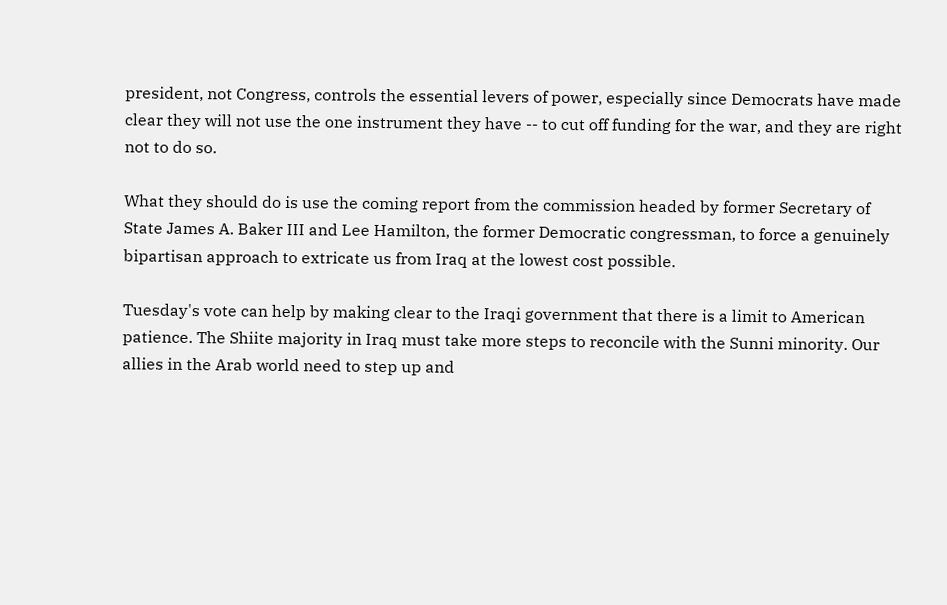president, not Congress, controls the essential levers of power, especially since Democrats have made clear they will not use the one instrument they have -- to cut off funding for the war, and they are right not to do so.

What they should do is use the coming report from the commission headed by former Secretary of State James A. Baker III and Lee Hamilton, the former Democratic congressman, to force a genuinely bipartisan approach to extricate us from Iraq at the lowest cost possible.

Tuesday's vote can help by making clear to the Iraqi government that there is a limit to American patience. The Shiite majority in Iraq must take more steps to reconcile with the Sunni minority. Our allies in the Arab world need to step up and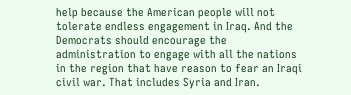help because the American people will not tolerate endless engagement in Iraq. And the Democrats should encourage the administration to engage with all the nations in the region that have reason to fear an Iraqi civil war. That includes Syria and Iran.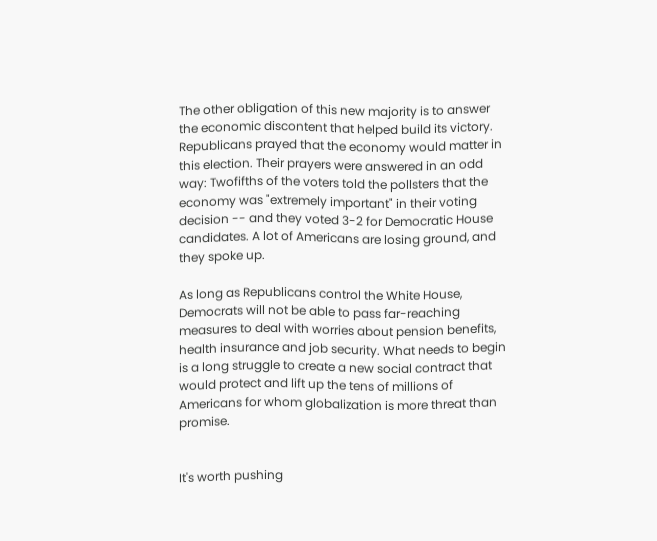The other obligation of this new majority is to answer the economic discontent that helped build its victory. Republicans prayed that the economy would matter in this election. Their prayers were answered in an odd way: Twofifths of the voters told the pollsters that the economy was "extremely important" in their voting decision -- and they voted 3-2 for Democratic House candidates. A lot of Americans are losing ground, and they spoke up.

As long as Republicans control the White House, Democrats will not be able to pass far-reaching measures to deal with worries about pension benefits, health insurance and job security. What needs to begin is a long struggle to create a new social contract that would protect and lift up the tens of millions of Americans for whom globalization is more threat than promise.


It's worth pushing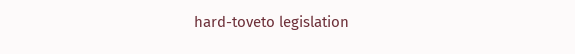hard-toveto legislation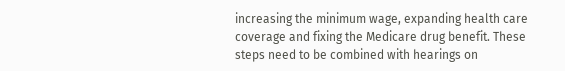increasing the minimum wage, expanding health care coverage and fixing the Medicare drug benefit. These steps need to be combined with hearings on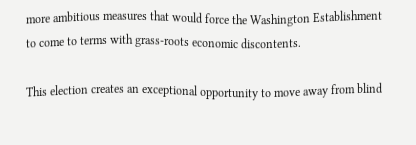more ambitious measures that would force the Washington Establishment to come to terms with grass-roots economic discontents.

This election creates an exceptional opportunity to move away from blind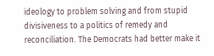ideology to problem solving and from stupid divisiveness to a politics of remedy and reconciliation. The Democrats had better make it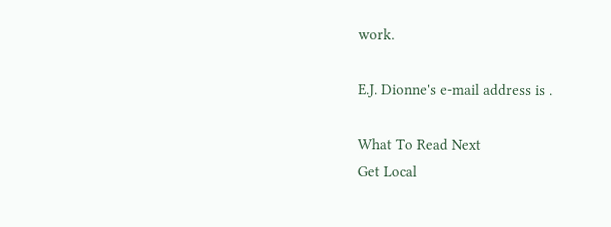work.

E.J. Dionne's e-mail address is .

What To Read Next
Get Local